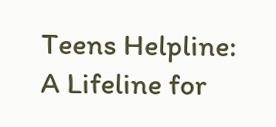Teens Helpline: A Lifeline for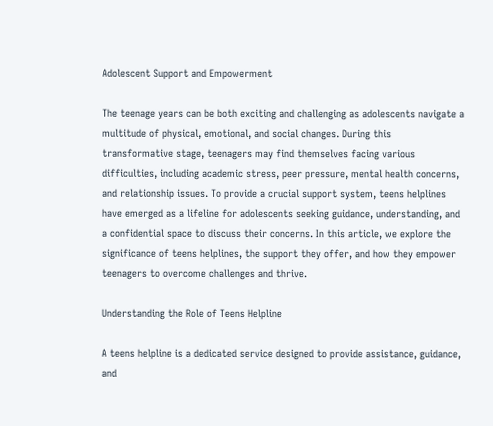Adolescent Support and Empowerment

The teenage years can be both exciting and challenging as adolescents navigate a multitude of physical, emotional, and social changes. During this transformative stage, teenagers may find themselves facing various difficulties, including academic stress, peer pressure, mental health concerns, and relationship issues. To provide a crucial support system, teens helplines have emerged as a lifeline for adolescents seeking guidance, understanding, and a confidential space to discuss their concerns. In this article, we explore the significance of teens helplines, the support they offer, and how they empower teenagers to overcome challenges and thrive.

Understanding the Role of Teens Helpline

A teens helpline is a dedicated service designed to provide assistance, guidance, and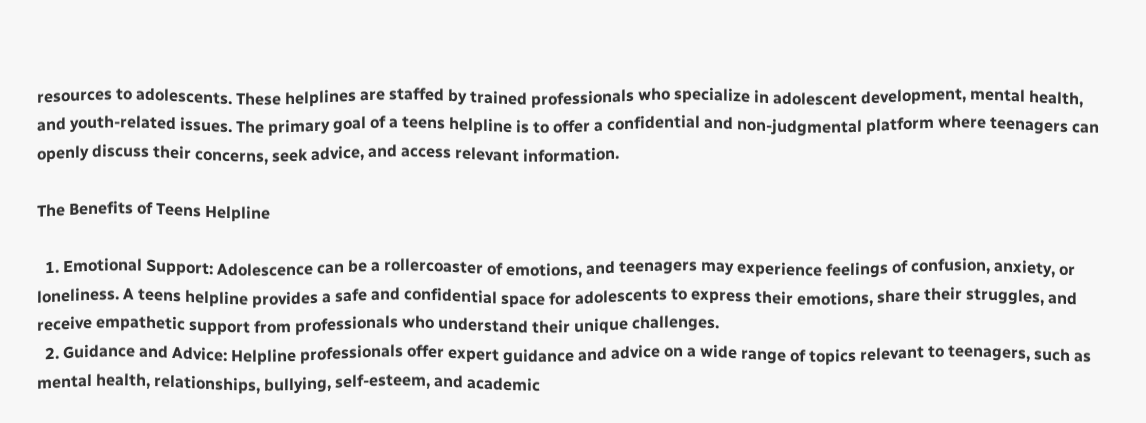resources to adolescents. These helplines are staffed by trained professionals who specialize in adolescent development, mental health, and youth-related issues. The primary goal of a teens helpline is to offer a confidential and non-judgmental platform where teenagers can openly discuss their concerns, seek advice, and access relevant information.

The Benefits of Teens Helpline

  1. Emotional Support: Adolescence can be a rollercoaster of emotions, and teenagers may experience feelings of confusion, anxiety, or loneliness. A teens helpline provides a safe and confidential space for adolescents to express their emotions, share their struggles, and receive empathetic support from professionals who understand their unique challenges.
  2. Guidance and Advice: Helpline professionals offer expert guidance and advice on a wide range of topics relevant to teenagers, such as mental health, relationships, bullying, self-esteem, and academic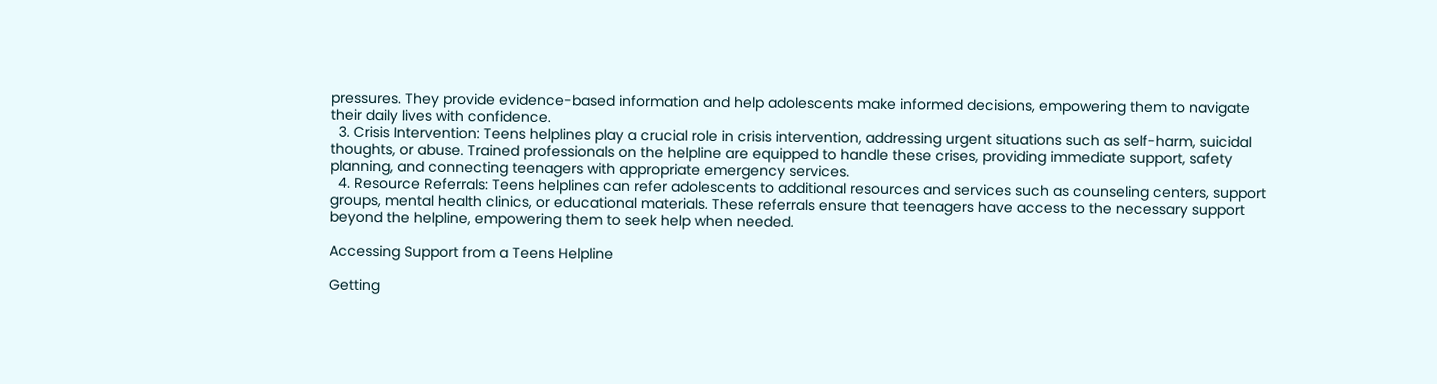pressures. They provide evidence-based information and help adolescents make informed decisions, empowering them to navigate their daily lives with confidence.
  3. Crisis Intervention: Teens helplines play a crucial role in crisis intervention, addressing urgent situations such as self-harm, suicidal thoughts, or abuse. Trained professionals on the helpline are equipped to handle these crises, providing immediate support, safety planning, and connecting teenagers with appropriate emergency services.
  4. Resource Referrals: Teens helplines can refer adolescents to additional resources and services such as counseling centers, support groups, mental health clinics, or educational materials. These referrals ensure that teenagers have access to the necessary support beyond the helpline, empowering them to seek help when needed.

Accessing Support from a Teens Helpline

Getting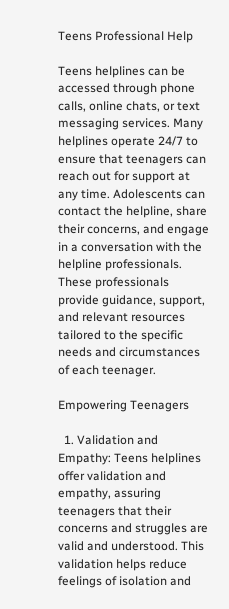Teens Professional Help

Teens helplines can be accessed through phone calls, online chats, or text messaging services. Many helplines operate 24/7 to ensure that teenagers can reach out for support at any time. Adolescents can contact the helpline, share their concerns, and engage in a conversation with the helpline professionals. These professionals provide guidance, support, and relevant resources tailored to the specific needs and circumstances of each teenager.

Empowering Teenagers

  1. Validation and Empathy: Teens helplines offer validation and empathy, assuring teenagers that their concerns and struggles are valid and understood. This validation helps reduce feelings of isolation and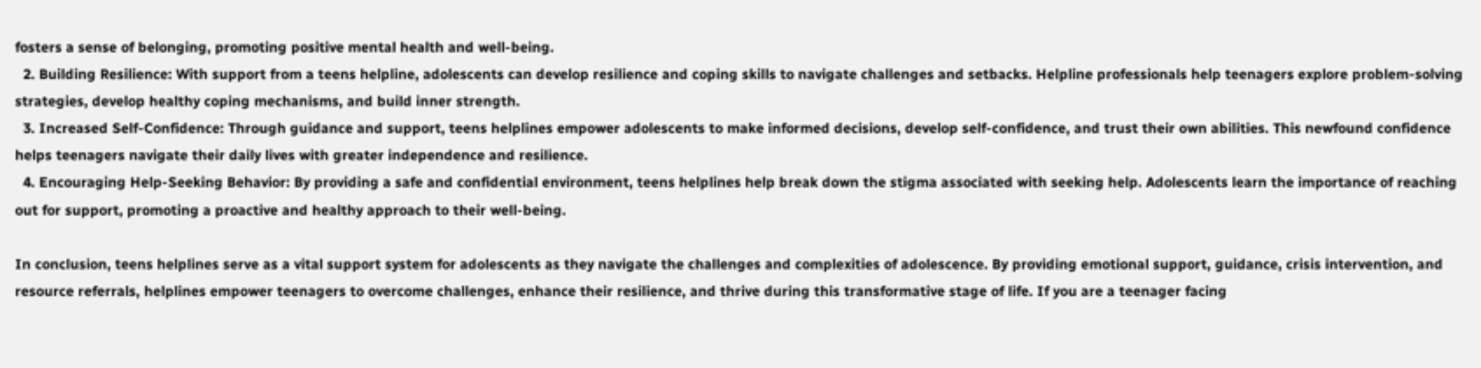fosters a sense of belonging, promoting positive mental health and well-being.
  2. Building Resilience: With support from a teens helpline, adolescents can develop resilience and coping skills to navigate challenges and setbacks. Helpline professionals help teenagers explore problem-solving strategies, develop healthy coping mechanisms, and build inner strength.
  3. Increased Self-Confidence: Through guidance and support, teens helplines empower adolescents to make informed decisions, develop self-confidence, and trust their own abilities. This newfound confidence helps teenagers navigate their daily lives with greater independence and resilience.
  4. Encouraging Help-Seeking Behavior: By providing a safe and confidential environment, teens helplines help break down the stigma associated with seeking help. Adolescents learn the importance of reaching out for support, promoting a proactive and healthy approach to their well-being.

In conclusion, teens helplines serve as a vital support system for adolescents as they navigate the challenges and complexities of adolescence. By providing emotional support, guidance, crisis intervention, and resource referrals, helplines empower teenagers to overcome challenges, enhance their resilience, and thrive during this transformative stage of life. If you are a teenager facing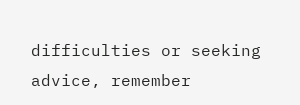difficulties or seeking advice, remember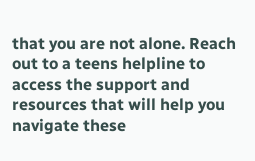that you are not alone. Reach out to a teens helpline to access the support and resources that will help you navigate these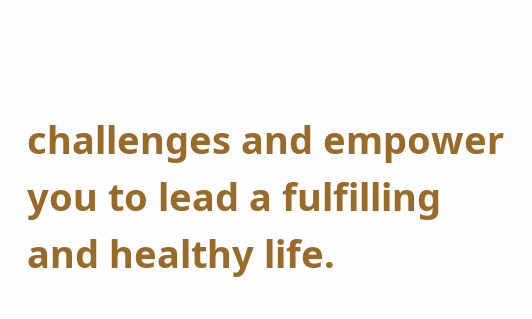challenges and empower you to lead a fulfilling and healthy life.